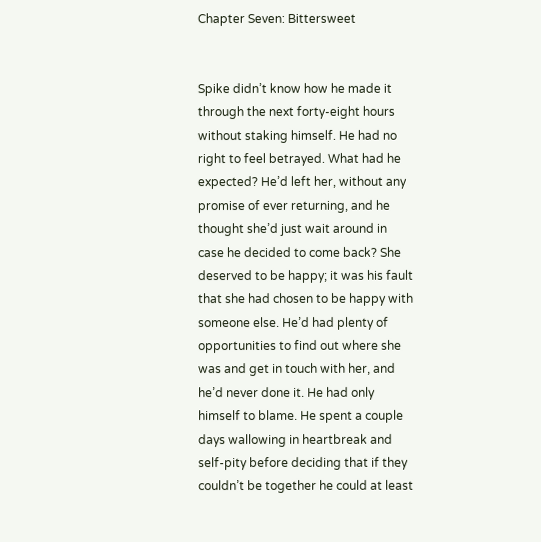Chapter Seven: Bittersweet


Spike didn’t know how he made it through the next forty-eight hours without staking himself. He had no right to feel betrayed. What had he expected? He’d left her, without any promise of ever returning, and he thought she’d just wait around in case he decided to come back? She deserved to be happy; it was his fault that she had chosen to be happy with someone else. He’d had plenty of opportunities to find out where she was and get in touch with her, and he’d never done it. He had only himself to blame. He spent a couple days wallowing in heartbreak and self-pity before deciding that if they couldn’t be together he could at least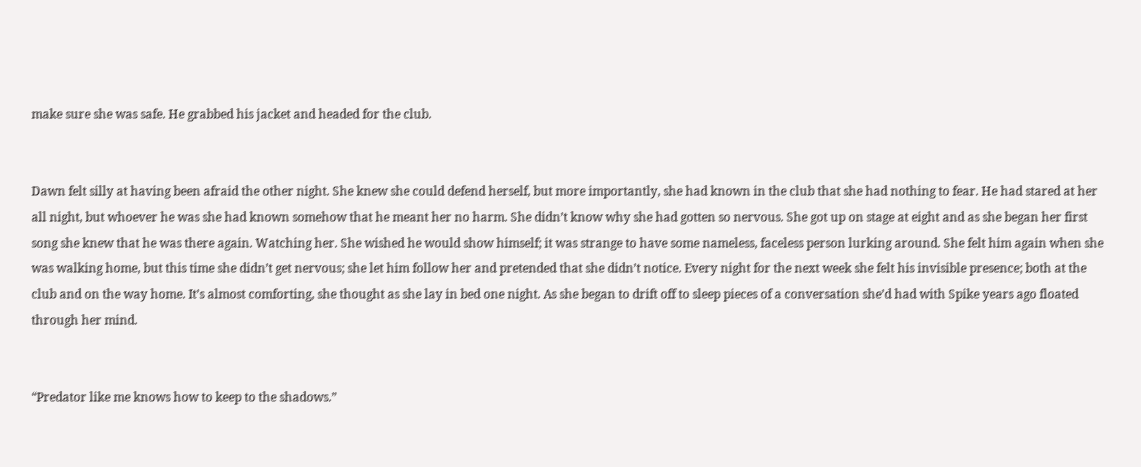make sure she was safe. He grabbed his jacket and headed for the club.


Dawn felt silly at having been afraid the other night. She knew she could defend herself, but more importantly, she had known in the club that she had nothing to fear. He had stared at her all night, but whoever he was she had known somehow that he meant her no harm. She didn’t know why she had gotten so nervous. She got up on stage at eight and as she began her first song she knew that he was there again. Watching her. She wished he would show himself; it was strange to have some nameless, faceless person lurking around. She felt him again when she was walking home, but this time she didn’t get nervous; she let him follow her and pretended that she didn’t notice. Every night for the next week she felt his invisible presence; both at the club and on the way home. It’s almost comforting, she thought as she lay in bed one night. As she began to drift off to sleep pieces of a conversation she’d had with Spike years ago floated through her mind.


“Predator like me knows how to keep to the shadows.”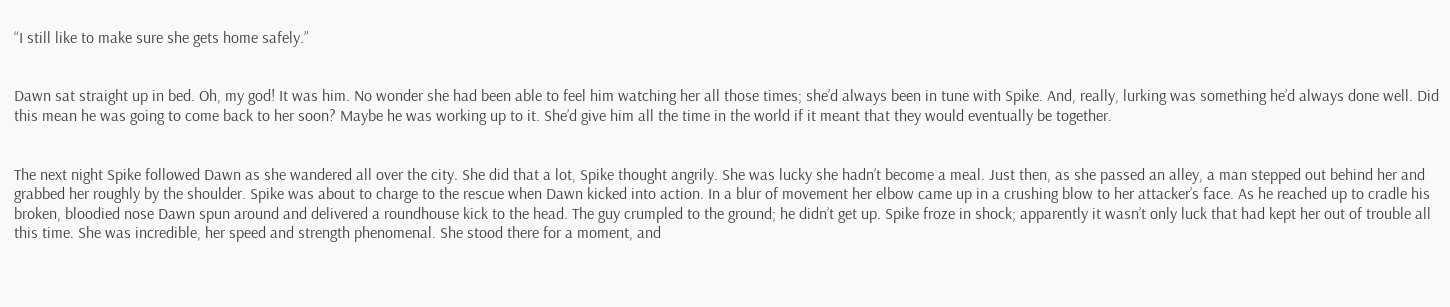“I still like to make sure she gets home safely.”


Dawn sat straight up in bed. Oh, my god! It was him. No wonder she had been able to feel him watching her all those times; she’d always been in tune with Spike. And, really, lurking was something he’d always done well. Did this mean he was going to come back to her soon? Maybe he was working up to it. She’d give him all the time in the world if it meant that they would eventually be together.


The next night Spike followed Dawn as she wandered all over the city. She did that a lot, Spike thought angrily. She was lucky she hadn’t become a meal. Just then, as she passed an alley, a man stepped out behind her and grabbed her roughly by the shoulder. Spike was about to charge to the rescue when Dawn kicked into action. In a blur of movement her elbow came up in a crushing blow to her attacker’s face. As he reached up to cradle his broken, bloodied nose Dawn spun around and delivered a roundhouse kick to the head. The guy crumpled to the ground; he didn’t get up. Spike froze in shock; apparently it wasn’t only luck that had kept her out of trouble all this time. She was incredible, her speed and strength phenomenal. She stood there for a moment, and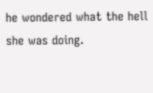he wondered what the hell she was doing.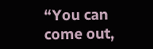“You can come out,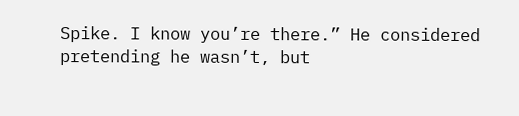Spike. I know you’re there.” He considered pretending he wasn’t, but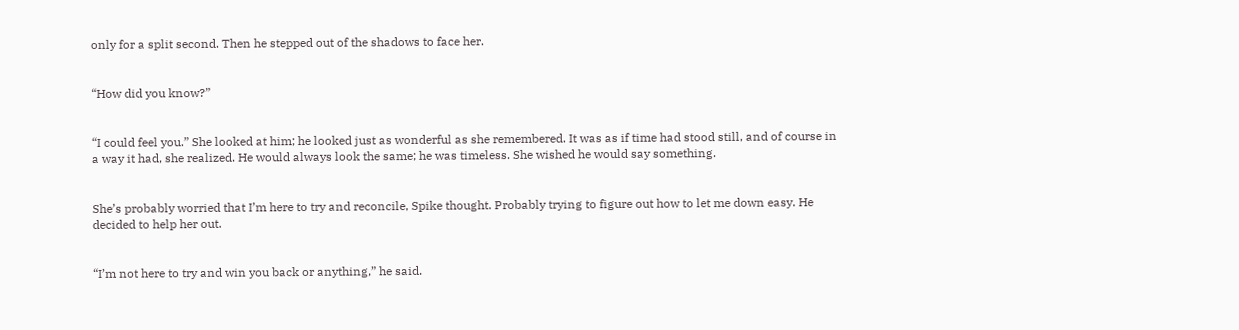only for a split second. Then he stepped out of the shadows to face her.


“How did you know?”


“I could feel you.” She looked at him; he looked just as wonderful as she remembered. It was as if time had stood still, and of course in a way it had, she realized. He would always look the same; he was timeless. She wished he would say something.


She’s probably worried that I’m here to try and reconcile, Spike thought. Probably trying to figure out how to let me down easy. He decided to help her out.


“I’m not here to try and win you back or anything,” he said.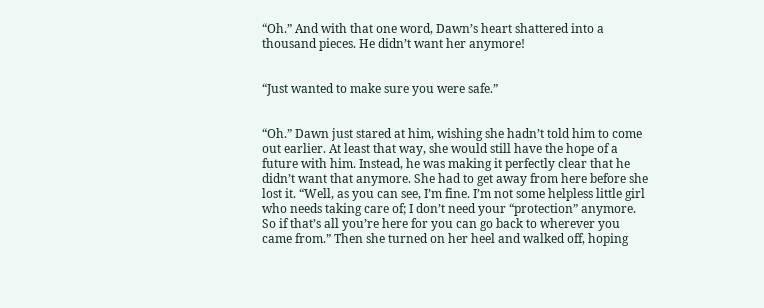“Oh.” And with that one word, Dawn’s heart shattered into a thousand pieces. He didn’t want her anymore!


“Just wanted to make sure you were safe.”


“Oh.” Dawn just stared at him, wishing she hadn’t told him to come out earlier. At least that way, she would still have the hope of a future with him. Instead, he was making it perfectly clear that he didn’t want that anymore. She had to get away from here before she lost it. “Well, as you can see, I’m fine. I’m not some helpless little girl who needs taking care of; I don’t need your “protection” anymore. So if that’s all you’re here for you can go back to wherever you came from.” Then she turned on her heel and walked off, hoping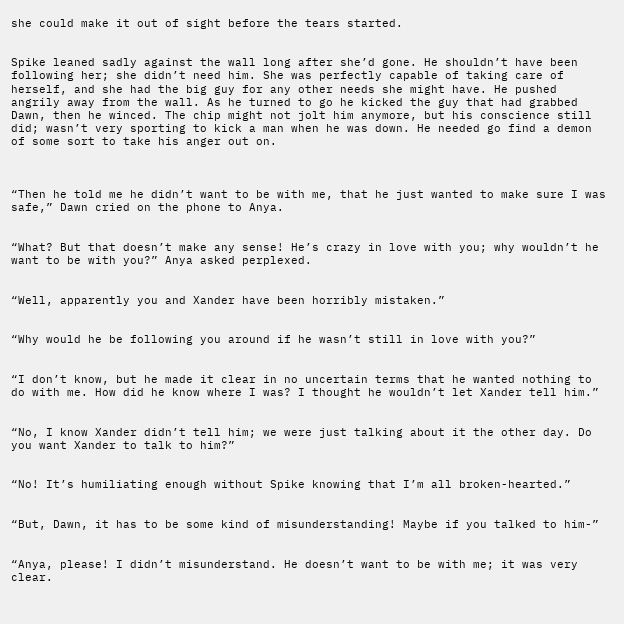she could make it out of sight before the tears started.


Spike leaned sadly against the wall long after she’d gone. He shouldn’t have been following her; she didn’t need him. She was perfectly capable of taking care of herself, and she had the big guy for any other needs she might have. He pushed angrily away from the wall. As he turned to go he kicked the guy that had grabbed Dawn, then he winced. The chip might not jolt him anymore, but his conscience still did; wasn’t very sporting to kick a man when he was down. He needed go find a demon of some sort to take his anger out on.



“Then he told me he didn’t want to be with me, that he just wanted to make sure I was safe,” Dawn cried on the phone to Anya.


“What? But that doesn’t make any sense! He’s crazy in love with you; why wouldn’t he want to be with you?” Anya asked perplexed.


“Well, apparently you and Xander have been horribly mistaken.”


“Why would he be following you around if he wasn’t still in love with you?”


“I don’t know, but he made it clear in no uncertain terms that he wanted nothing to do with me. How did he know where I was? I thought he wouldn’t let Xander tell him.”


“No, I know Xander didn’t tell him; we were just talking about it the other day. Do you want Xander to talk to him?”


“No! It’s humiliating enough without Spike knowing that I’m all broken-hearted.”


“But, Dawn, it has to be some kind of misunderstanding! Maybe if you talked to him-”


“Anya, please! I didn’t misunderstand. He doesn’t want to be with me; it was very clear.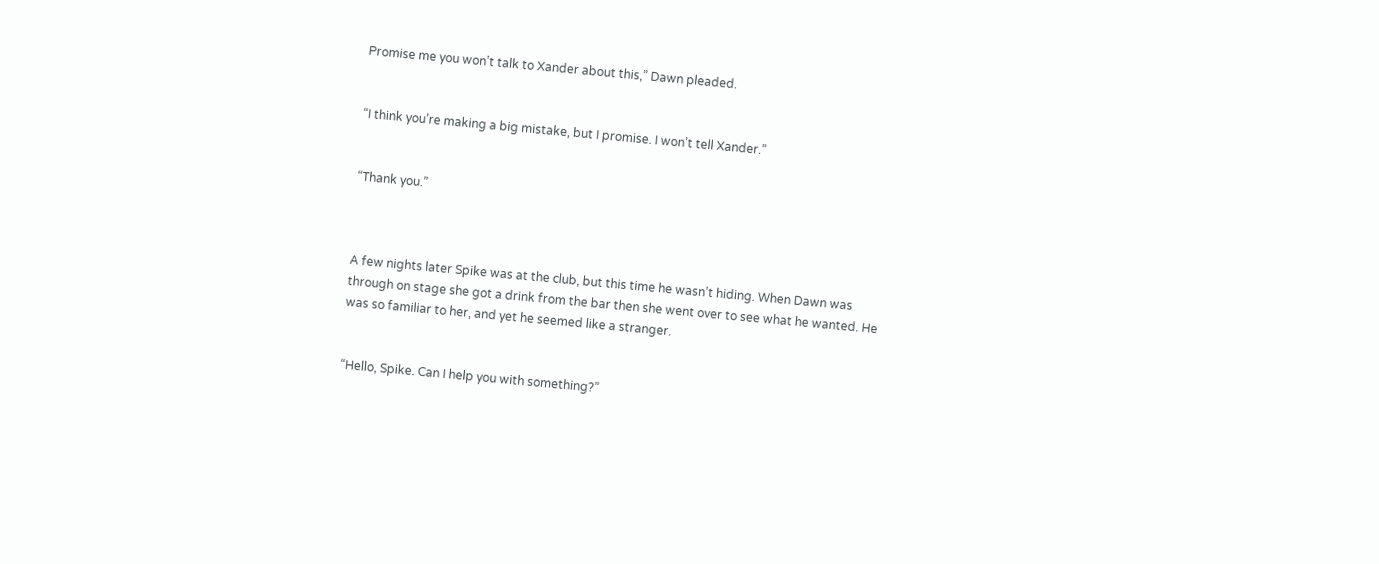Promise me you won’t talk to Xander about this,” Dawn pleaded.


“I think you’re making a big mistake, but I promise. I won’t tell Xander.”


“Thank you.”



A few nights later Spike was at the club, but this time he wasn’t hiding. When Dawn was through on stage she got a drink from the bar then she went over to see what he wanted. He was so familiar to her, and yet he seemed like a stranger.


“Hello, Spike. Can I help you with something?”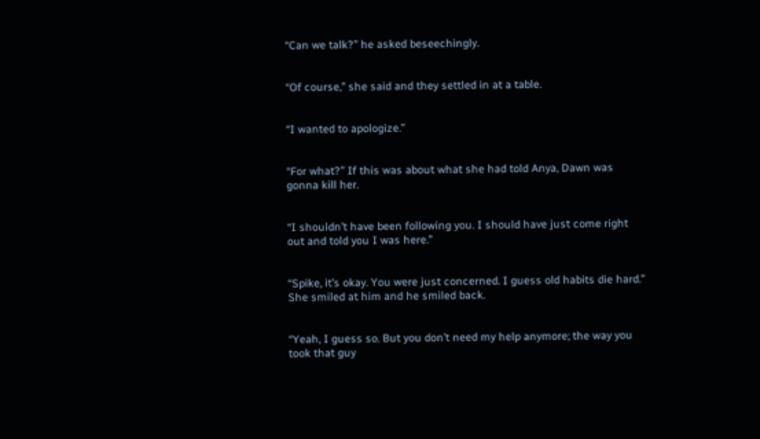“Can we talk?” he asked beseechingly.


“Of course,” she said and they settled in at a table.


“I wanted to apologize.”


“For what?” If this was about what she had told Anya, Dawn was gonna kill her.


“I shouldn’t have been following you. I should have just come right out and told you I was here.”


“Spike, it’s okay. You were just concerned. I guess old habits die hard.” She smiled at him and he smiled back.


“Yeah, I guess so. But you don’t need my help anymore; the way you took that guy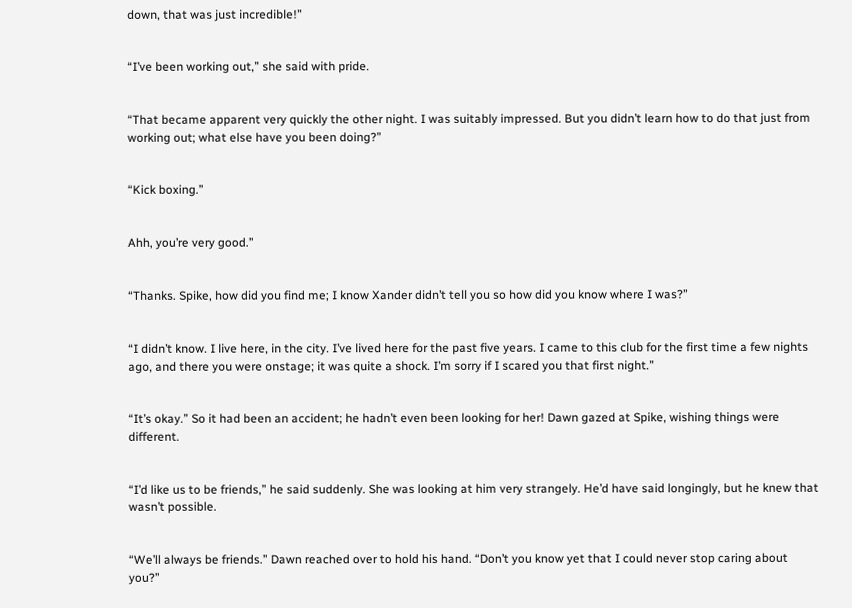down, that was just incredible!”


“I’ve been working out,” she said with pride.


“That became apparent very quickly the other night. I was suitably impressed. But you didn’t learn how to do that just from working out; what else have you been doing?”


“Kick boxing.”


Ahh, you’re very good.”


“Thanks. Spike, how did you find me; I know Xander didn’t tell you so how did you know where I was?”


“I didn’t know. I live here, in the city. I’ve lived here for the past five years. I came to this club for the first time a few nights ago, and there you were onstage; it was quite a shock. I’m sorry if I scared you that first night.”


“It’s okay.” So it had been an accident; he hadn’t even been looking for her! Dawn gazed at Spike, wishing things were different.


“I’d like us to be friends,” he said suddenly. She was looking at him very strangely. He’d have said longingly, but he knew that wasn’t possible.


“We’ll always be friends.” Dawn reached over to hold his hand. “Don’t you know yet that I could never stop caring about you?”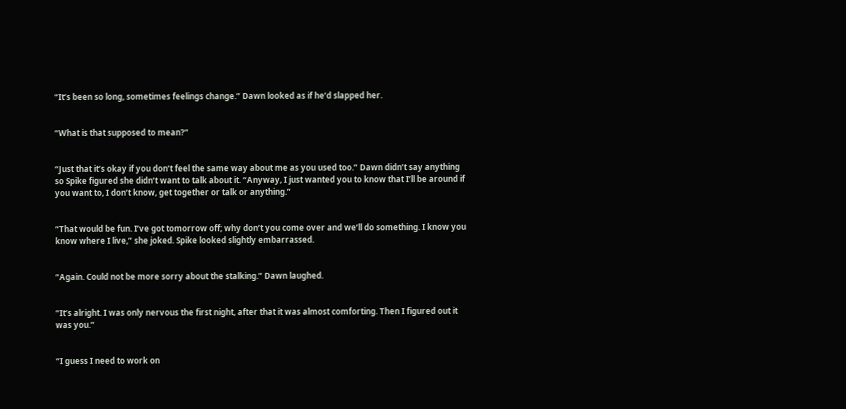“It’s been so long, sometimes feelings change.” Dawn looked as if he’d slapped her.


“What is that supposed to mean?”


“Just that it’s okay if you don’t feel the same way about me as you used too.” Dawn didn’t say anything so Spike figured she didn’t want to talk about it. “Anyway, I just wanted you to know that I’ll be around if you want to, I don’t know, get together or talk or anything.”


“That would be fun. I’ve got tomorrow off; why don’t you come over and we’ll do something. I know you know where I live,” she joked. Spike looked slightly embarrassed.


“Again. Could not be more sorry about the stalking.” Dawn laughed.


“It’s alright. I was only nervous the first night, after that it was almost comforting. Then I figured out it was you.”


“I guess I need to work on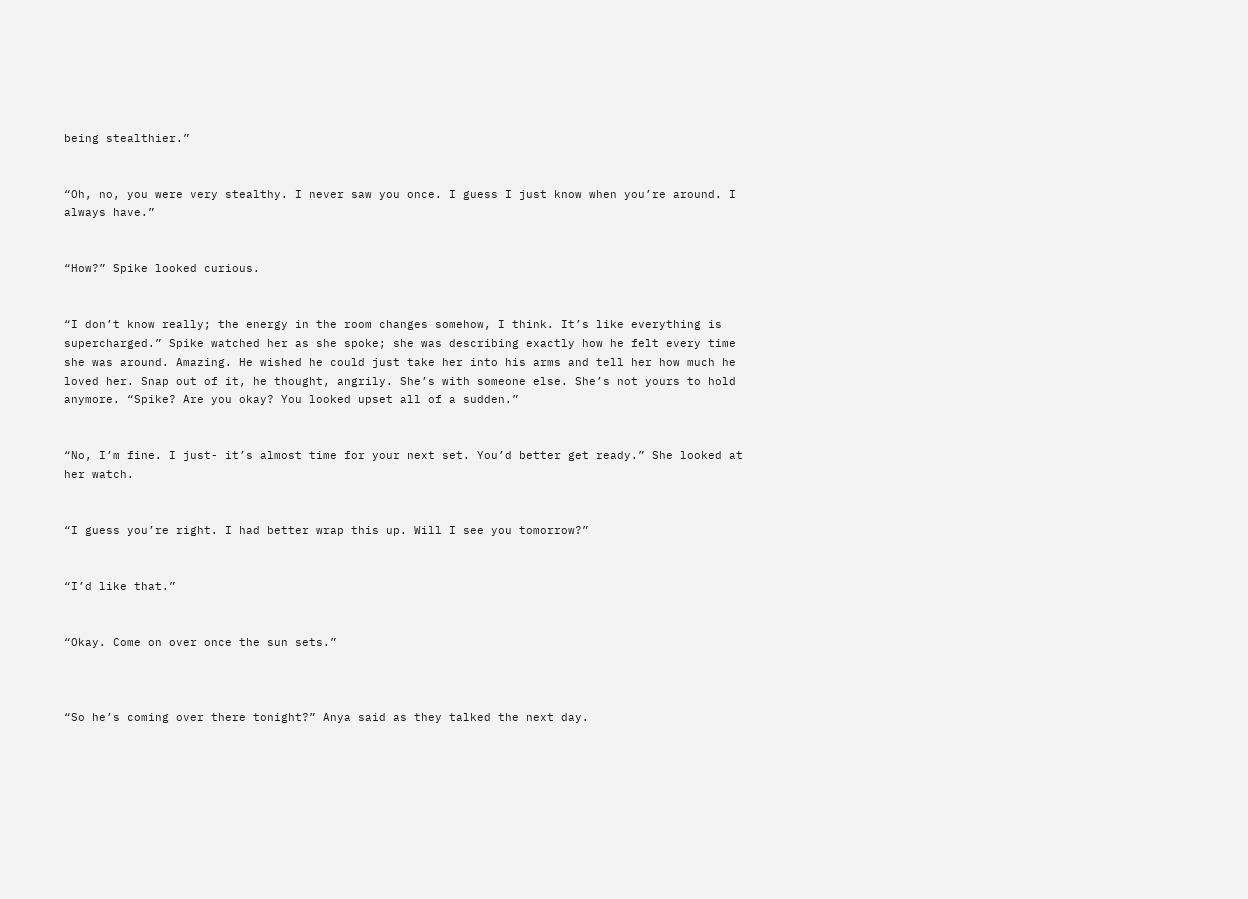being stealthier.”


“Oh, no, you were very stealthy. I never saw you once. I guess I just know when you’re around. I always have.”


“How?” Spike looked curious.


“I don’t know really; the energy in the room changes somehow, I think. It’s like everything is supercharged.” Spike watched her as she spoke; she was describing exactly how he felt every time she was around. Amazing. He wished he could just take her into his arms and tell her how much he loved her. Snap out of it, he thought, angrily. She’s with someone else. She’s not yours to hold anymore. “Spike? Are you okay? You looked upset all of a sudden.”


“No, I’m fine. I just- it’s almost time for your next set. You’d better get ready.” She looked at her watch.


“I guess you’re right. I had better wrap this up. Will I see you tomorrow?”


“I’d like that.”


“Okay. Come on over once the sun sets.”



“So he’s coming over there tonight?” Anya said as they talked the next day.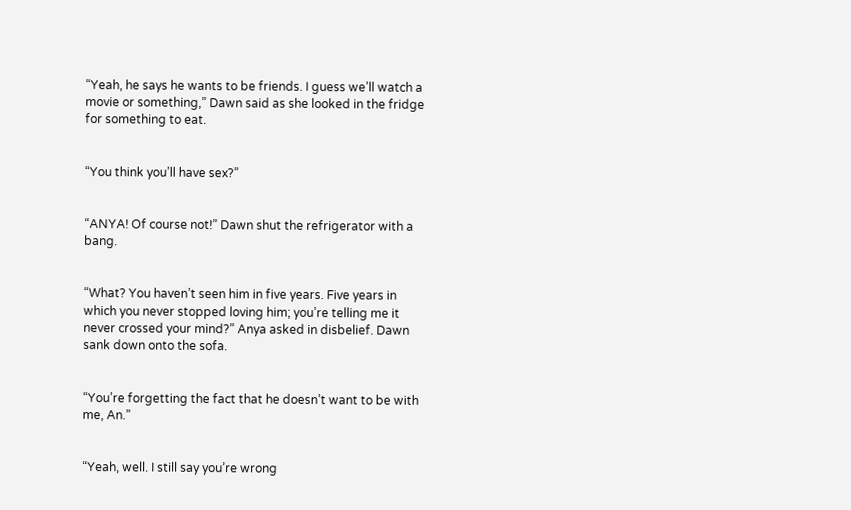“Yeah, he says he wants to be friends. I guess we’ll watch a movie or something,” Dawn said as she looked in the fridge for something to eat.


“You think you’ll have sex?”


“ANYA! Of course not!” Dawn shut the refrigerator with a bang.


“What? You haven’t seen him in five years. Five years in which you never stopped loving him; you’re telling me it never crossed your mind?” Anya asked in disbelief. Dawn sank down onto the sofa.


“You’re forgetting the fact that he doesn’t want to be with me, An.”


“Yeah, well. I still say you’re wrong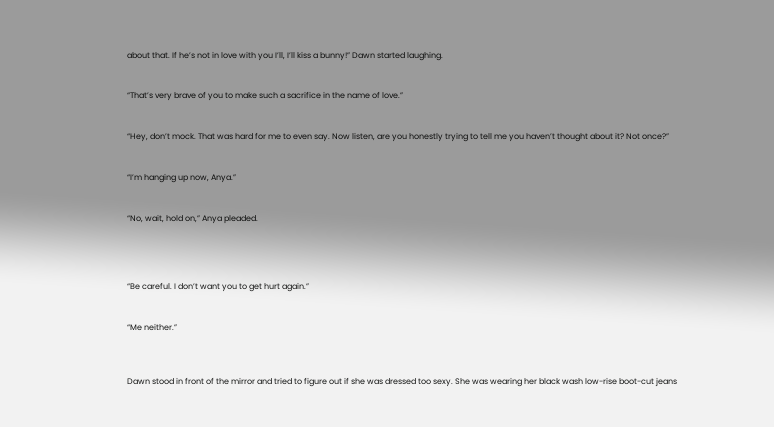about that. If he’s not in love with you I’ll, I’ll kiss a bunny!” Dawn started laughing.


“That’s very brave of you to make such a sacrifice in the name of love.”


“Hey, don’t mock. That was hard for me to even say. Now listen, are you honestly trying to tell me you haven’t thought about it? Not once?”


“I’m hanging up now, Anya.”


“No, wait, hold on,” Anya pleaded.




“Be careful. I don’t want you to get hurt again.”


“Me neither.”



Dawn stood in front of the mirror and tried to figure out if she was dressed too sexy. She was wearing her black wash low-rise boot-cut jeans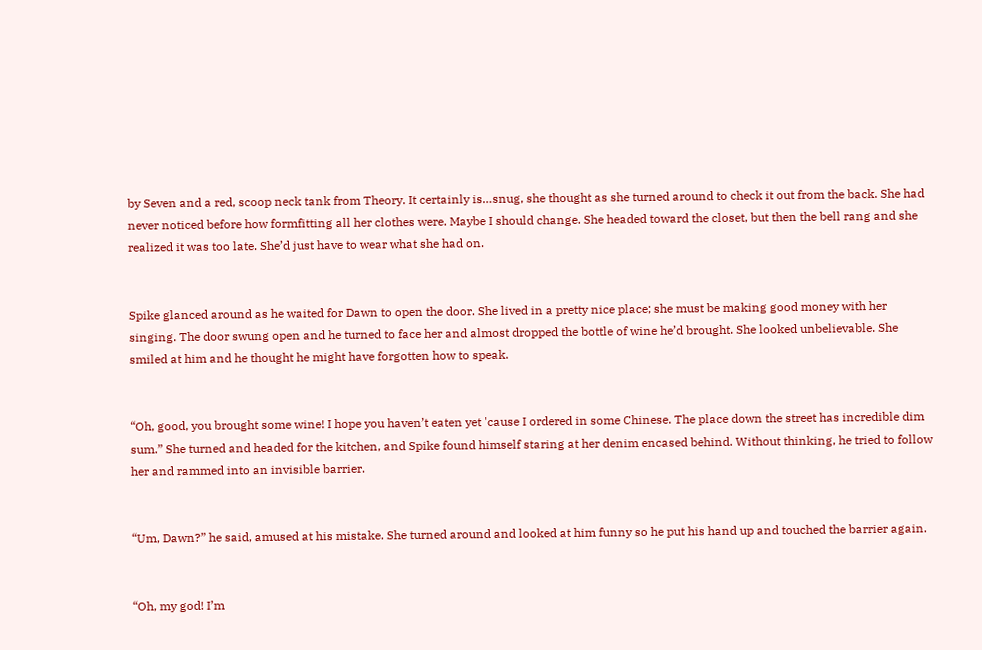by Seven and a red, scoop neck tank from Theory. It certainly is…snug, she thought as she turned around to check it out from the back. She had never noticed before how formfitting all her clothes were. Maybe I should change. She headed toward the closet, but then the bell rang and she realized it was too late. She’d just have to wear what she had on.


Spike glanced around as he waited for Dawn to open the door. She lived in a pretty nice place; she must be making good money with her singing. The door swung open and he turned to face her and almost dropped the bottle of wine he’d brought. She looked unbelievable. She smiled at him and he thought he might have forgotten how to speak.


“Oh, good, you brought some wine! I hope you haven’t eaten yet 'cause I ordered in some Chinese. The place down the street has incredible dim sum.” She turned and headed for the kitchen, and Spike found himself staring at her denim encased behind. Without thinking, he tried to follow her and rammed into an invisible barrier.


“Um, Dawn?” he said, amused at his mistake. She turned around and looked at him funny so he put his hand up and touched the barrier again.


“Oh, my god! I’m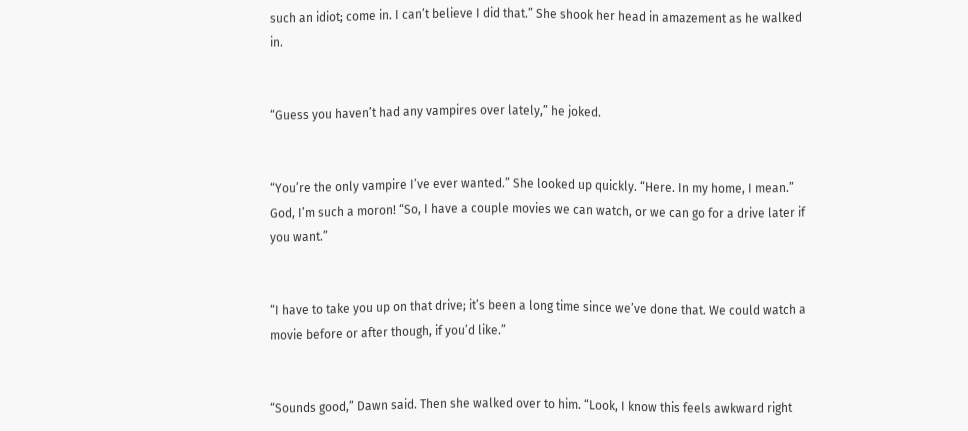such an idiot; come in. I can’t believe I did that.” She shook her head in amazement as he walked in.


“Guess you haven’t had any vampires over lately,” he joked.


“You’re the only vampire I’ve ever wanted.” She looked up quickly. “Here. In my home, I mean.” God, I’m such a moron! “So, I have a couple movies we can watch, or we can go for a drive later if you want.”


“I have to take you up on that drive; it’s been a long time since we’ve done that. We could watch a movie before or after though, if you’d like.”


“Sounds good,” Dawn said. Then she walked over to him. “Look, I know this feels awkward right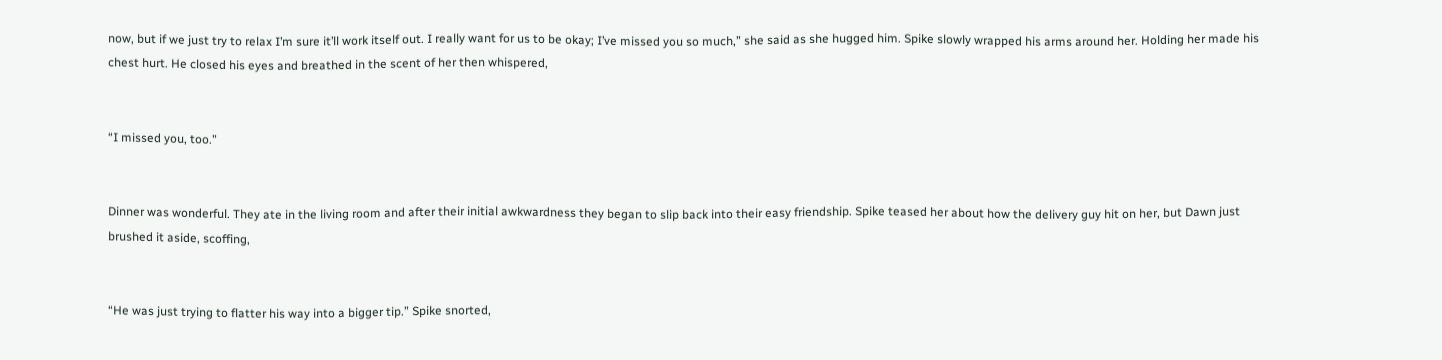now, but if we just try to relax I’m sure it’ll work itself out. I really want for us to be okay; I’ve missed you so much,” she said as she hugged him. Spike slowly wrapped his arms around her. Holding her made his chest hurt. He closed his eyes and breathed in the scent of her then whispered,


“I missed you, too.”


Dinner was wonderful. They ate in the living room and after their initial awkwardness they began to slip back into their easy friendship. Spike teased her about how the delivery guy hit on her, but Dawn just brushed it aside, scoffing,


“He was just trying to flatter his way into a bigger tip.” Spike snorted,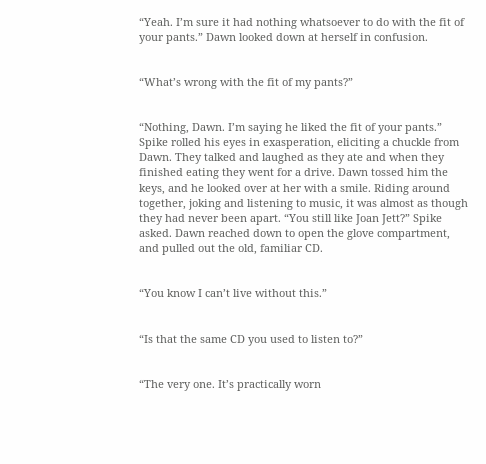“Yeah. I’m sure it had nothing whatsoever to do with the fit of your pants.” Dawn looked down at herself in confusion.


“What’s wrong with the fit of my pants?”


“Nothing, Dawn. I’m saying he liked the fit of your pants.” Spike rolled his eyes in exasperation, eliciting a chuckle from Dawn. They talked and laughed as they ate and when they finished eating they went for a drive. Dawn tossed him the keys, and he looked over at her with a smile. Riding around together, joking and listening to music, it was almost as though they had never been apart. “You still like Joan Jett?” Spike asked. Dawn reached down to open the glove compartment, and pulled out the old, familiar CD.


“You know I can’t live without this.”


“Is that the same CD you used to listen to?”


“The very one. It’s practically worn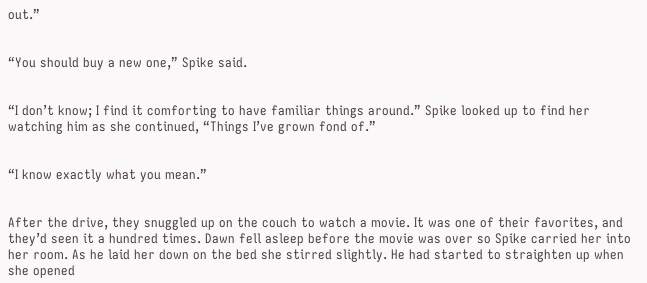out.”


“You should buy a new one,” Spike said.


“I don’t know; I find it comforting to have familiar things around.” Spike looked up to find her watching him as she continued, “Things I’ve grown fond of.”


“I know exactly what you mean.”


After the drive, they snuggled up on the couch to watch a movie. It was one of their favorites, and they’d seen it a hundred times. Dawn fell asleep before the movie was over so Spike carried her into her room. As he laid her down on the bed she stirred slightly. He had started to straighten up when she opened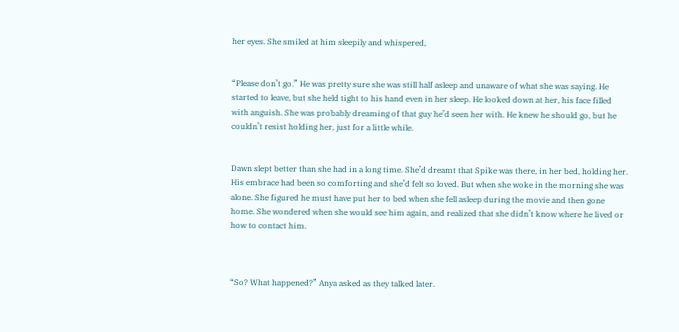her eyes. She smiled at him sleepily and whispered,


“Please don’t go.” He was pretty sure she was still half asleep and unaware of what she was saying. He started to leave, but she held tight to his hand even in her sleep. He looked down at her, his face filled with anguish. She was probably dreaming of that guy he’d seen her with. He knew he should go, but he couldn’t resist holding her, just for a little while.


Dawn slept better than she had in a long time. She’d dreamt that Spike was there, in her bed, holding her. His embrace had been so comforting and she’d felt so loved. But when she woke in the morning she was alone. She figured he must have put her to bed when she fell asleep during the movie and then gone home. She wondered when she would see him again, and realized that she didn’t know where he lived or how to contact him.



“So? What happened?” Anya asked as they talked later.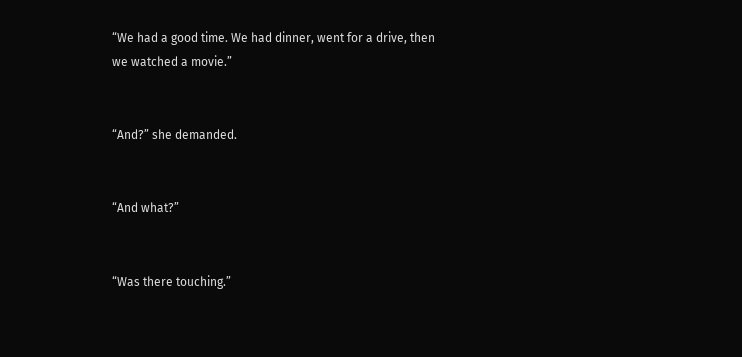“We had a good time. We had dinner, went for a drive, then we watched a movie.”


“And?” she demanded.


“And what?”


“Was there touching.”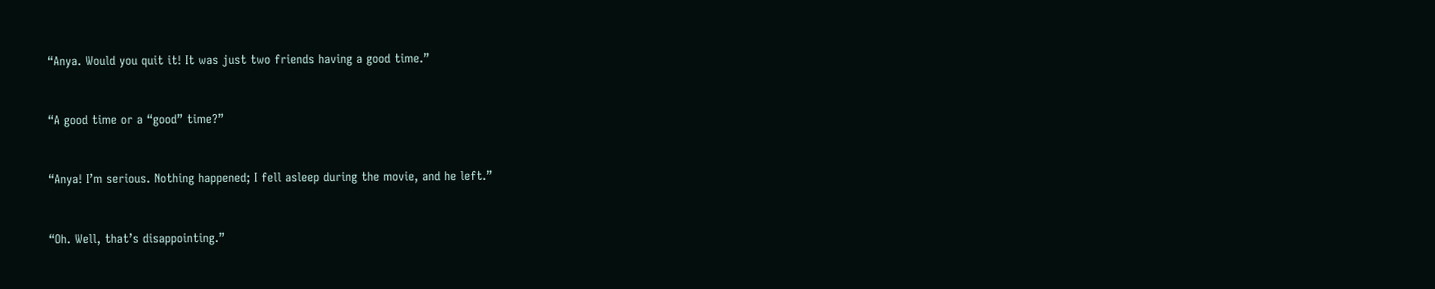“Anya. Would you quit it! It was just two friends having a good time.”


“A good time or a “good” time?”


“Anya! I’m serious. Nothing happened; I fell asleep during the movie, and he left.”


“Oh. Well, that’s disappointing.”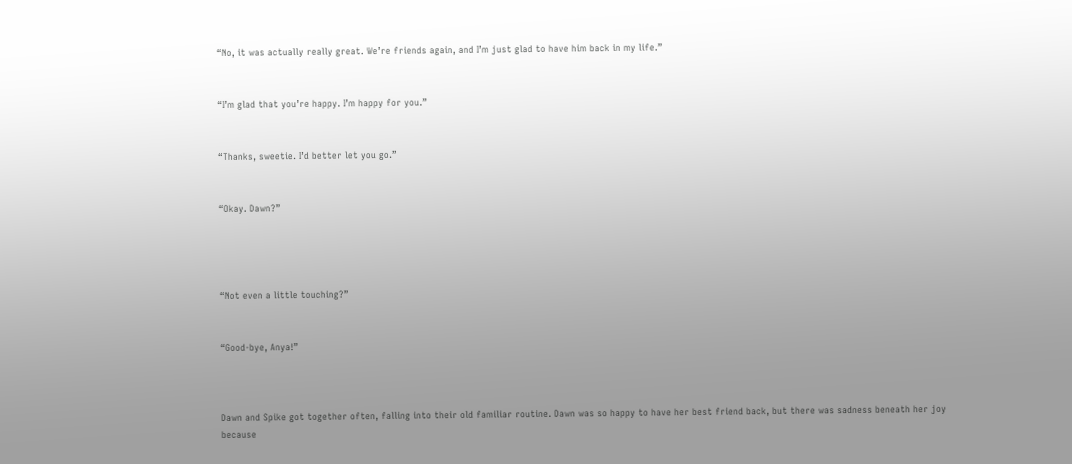“No, it was actually really great. We’re friends again, and I’m just glad to have him back in my life.”


“I’m glad that you’re happy. I’m happy for you.”


“Thanks, sweetie. I’d better let you go.”


“Okay. Dawn?”




“Not even a little touching?”


“Good-bye, Anya!”



Dawn and Spike got together often, falling into their old familiar routine. Dawn was so happy to have her best friend back, but there was sadness beneath her joy because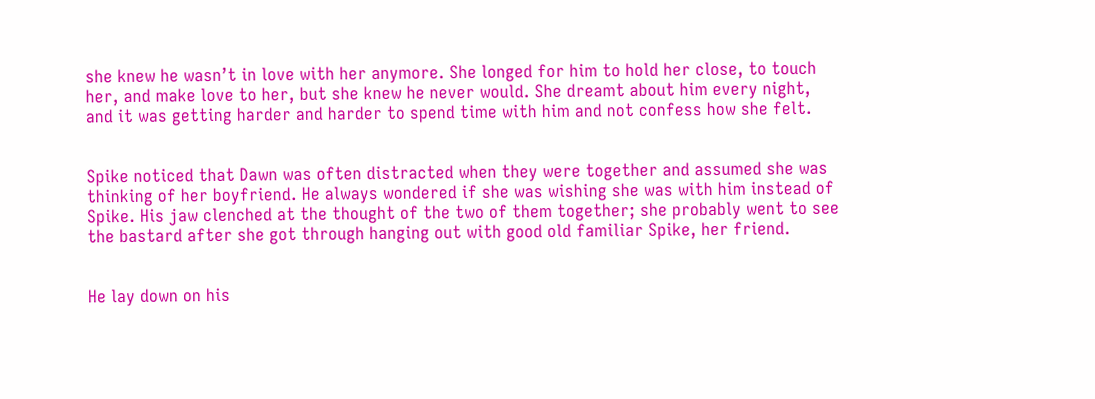she knew he wasn’t in love with her anymore. She longed for him to hold her close, to touch her, and make love to her, but she knew he never would. She dreamt about him every night, and it was getting harder and harder to spend time with him and not confess how she felt.


Spike noticed that Dawn was often distracted when they were together and assumed she was thinking of her boyfriend. He always wondered if she was wishing she was with him instead of Spike. His jaw clenched at the thought of the two of them together; she probably went to see the bastard after she got through hanging out with good old familiar Spike, her friend.


He lay down on his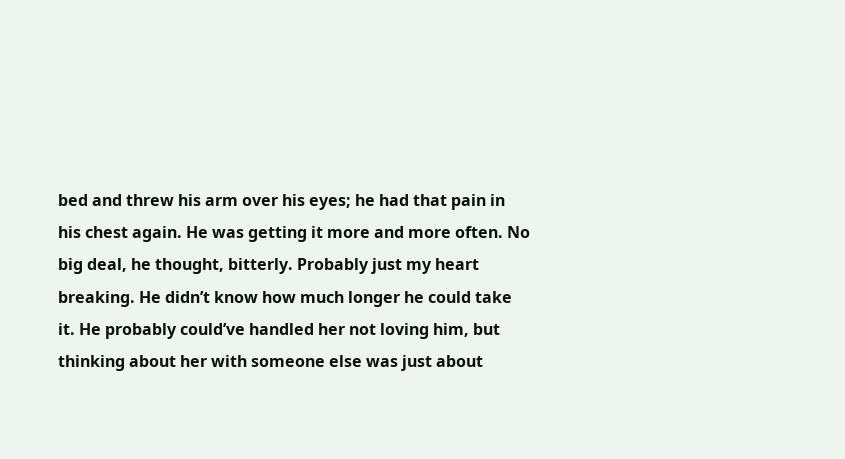bed and threw his arm over his eyes; he had that pain in his chest again. He was getting it more and more often. No big deal, he thought, bitterly. Probably just my heart breaking. He didn’t know how much longer he could take it. He probably could’ve handled her not loving him, but thinking about her with someone else was just about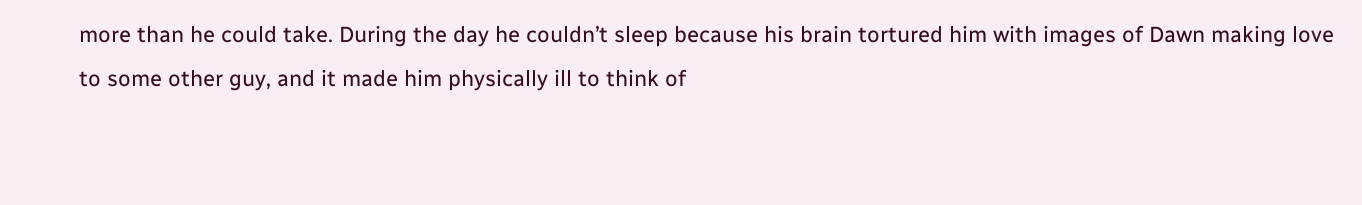more than he could take. During the day he couldn’t sleep because his brain tortured him with images of Dawn making love to some other guy, and it made him physically ill to think of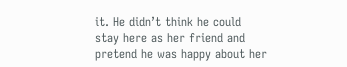it. He didn’t think he could stay here as her friend and pretend he was happy about her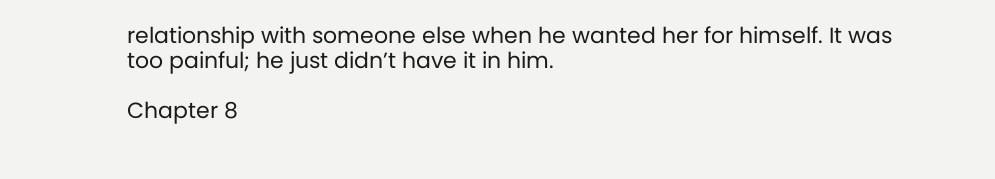relationship with someone else when he wanted her for himself. It was too painful; he just didn’t have it in him.

Chapter 8